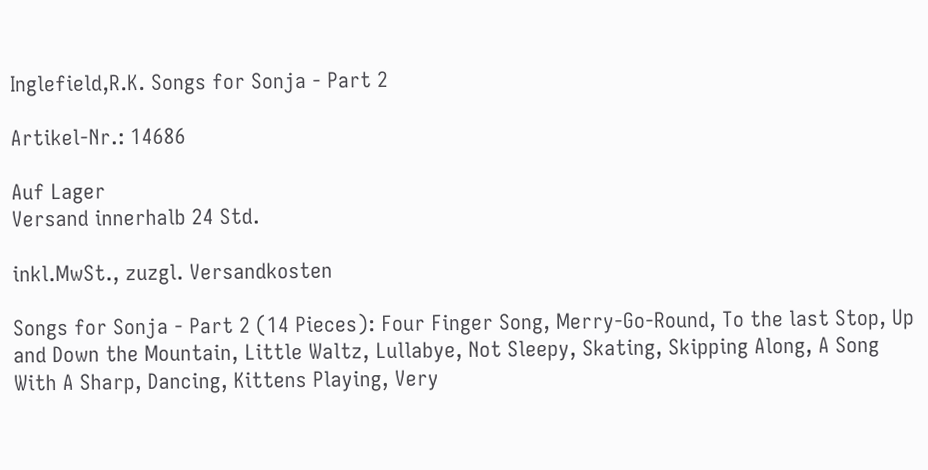Inglefield,R.K. Songs for Sonja - Part 2

Artikel-Nr.: 14686

Auf Lager
Versand innerhalb 24 Std.

inkl.MwSt., zuzgl. Versandkosten

Songs for Sonja - Part 2 (14 Pieces): Four Finger Song, Merry-Go-Round, To the last Stop, Up and Down the Mountain, Little Waltz, Lullabye, Not Sleepy, Skating, Skipping Along, A Song With A Sharp, Dancing, Kittens Playing, Very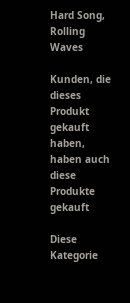Hard Song, Rolling Waves

Kunden, die dieses Produkt gekauft haben, haben auch diese Produkte gekauft

Diese Kategorie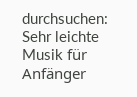durchsuchen: Sehr leichte Musik für Anfänger